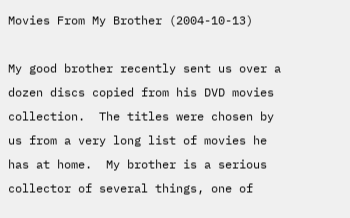Movies From My Brother (2004-10-13)

My good brother recently sent us over a dozen discs copied from his DVD movies collection.  The titles were chosen by us from a very long list of movies he has at home.  My brother is a serious collector of several things, one of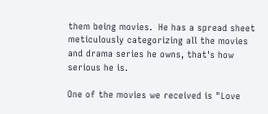them being movies.  He has a spread sheet meticulously categorizing all the movies and drama series he owns, that's how serious he is.

One of the movies we received is "Love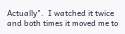Actually".  I watched it twice and both times it moved me to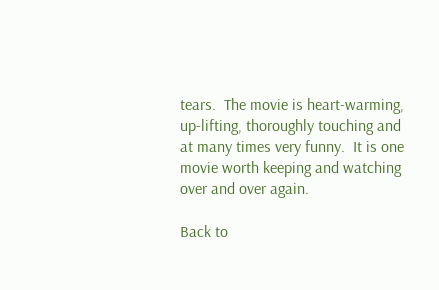tears.  The movie is heart-warming, up-lifting, thoroughly touching and at many times very funny.  It is one movie worth keeping and watching over and over again.

Back to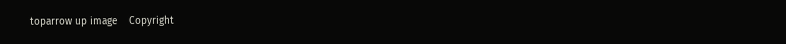toparrow up image    Copyright